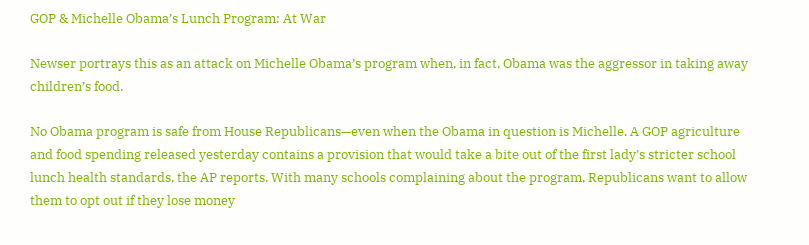GOP & Michelle Obama’s Lunch Program: At War

Newser portrays this as an attack on Michelle Obama’s program when, in fact, Obama was the aggressor in taking away children’s food.

No Obama program is safe from House Republicans—even when the Obama in question is Michelle. A GOP agriculture and food spending released yesterday contains a provision that would take a bite out of the first lady’s stricter school lunch health standards, the AP reports. With many schools complaining about the program, Republicans want to allow them to opt out if they lose money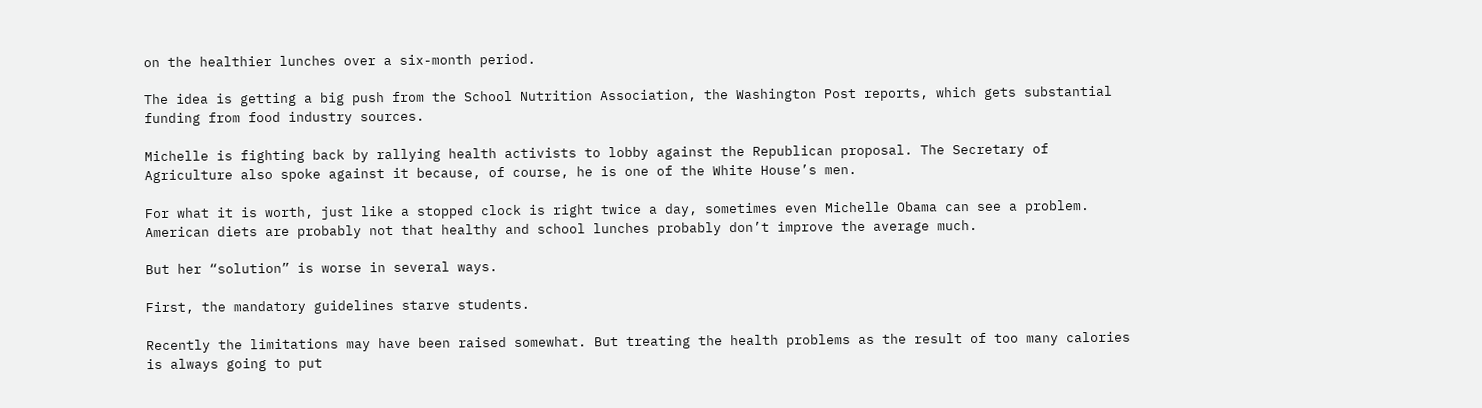on the healthier lunches over a six-month period.

The idea is getting a big push from the School Nutrition Association, the Washington Post reports, which gets substantial funding from food industry sources.

Michelle is fighting back by rallying health activists to lobby against the Republican proposal. The Secretary of Agriculture also spoke against it because, of course, he is one of the White House’s men.

For what it is worth, just like a stopped clock is right twice a day, sometimes even Michelle Obama can see a problem. American diets are probably not that healthy and school lunches probably don’t improve the average much.

But her “solution” is worse in several ways.

First, the mandatory guidelines starve students.

Recently the limitations may have been raised somewhat. But treating the health problems as the result of too many calories is always going to put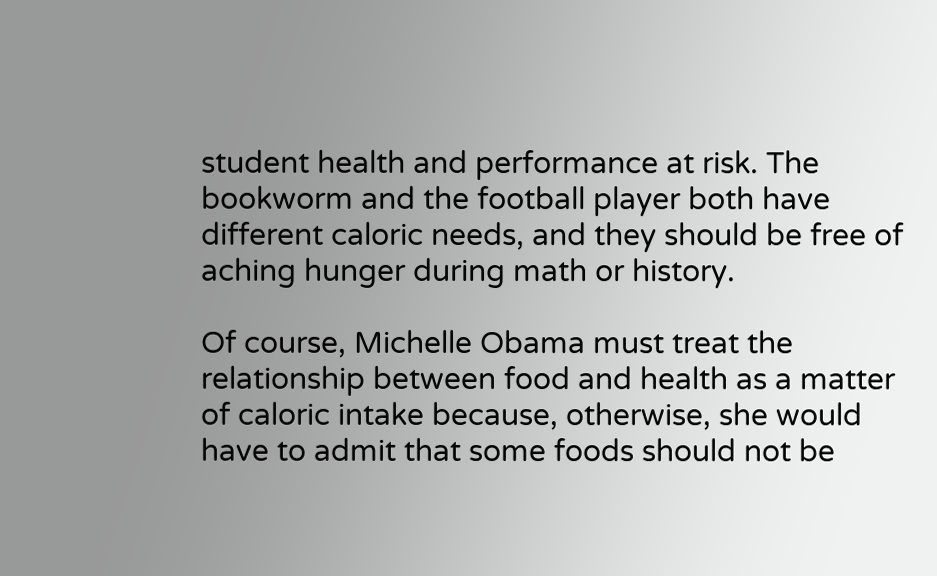student health and performance at risk. The bookworm and the football player both have different caloric needs, and they should be free of aching hunger during math or history.

Of course, Michelle Obama must treat the relationship between food and health as a matter of caloric intake because, otherwise, she would have to admit that some foods should not be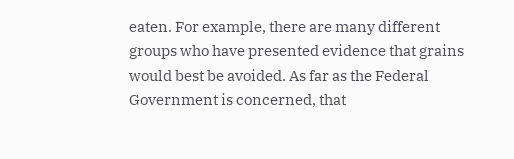eaten. For example, there are many different groups who have presented evidence that grains would best be avoided. As far as the Federal Government is concerned, that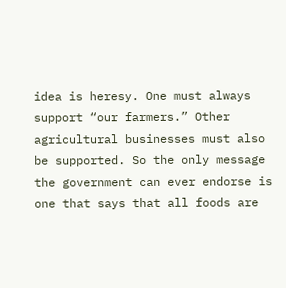idea is heresy. One must always support “our farmers.” Other agricultural businesses must also be supported. So the only message the government can ever endorse is one that says that all foods are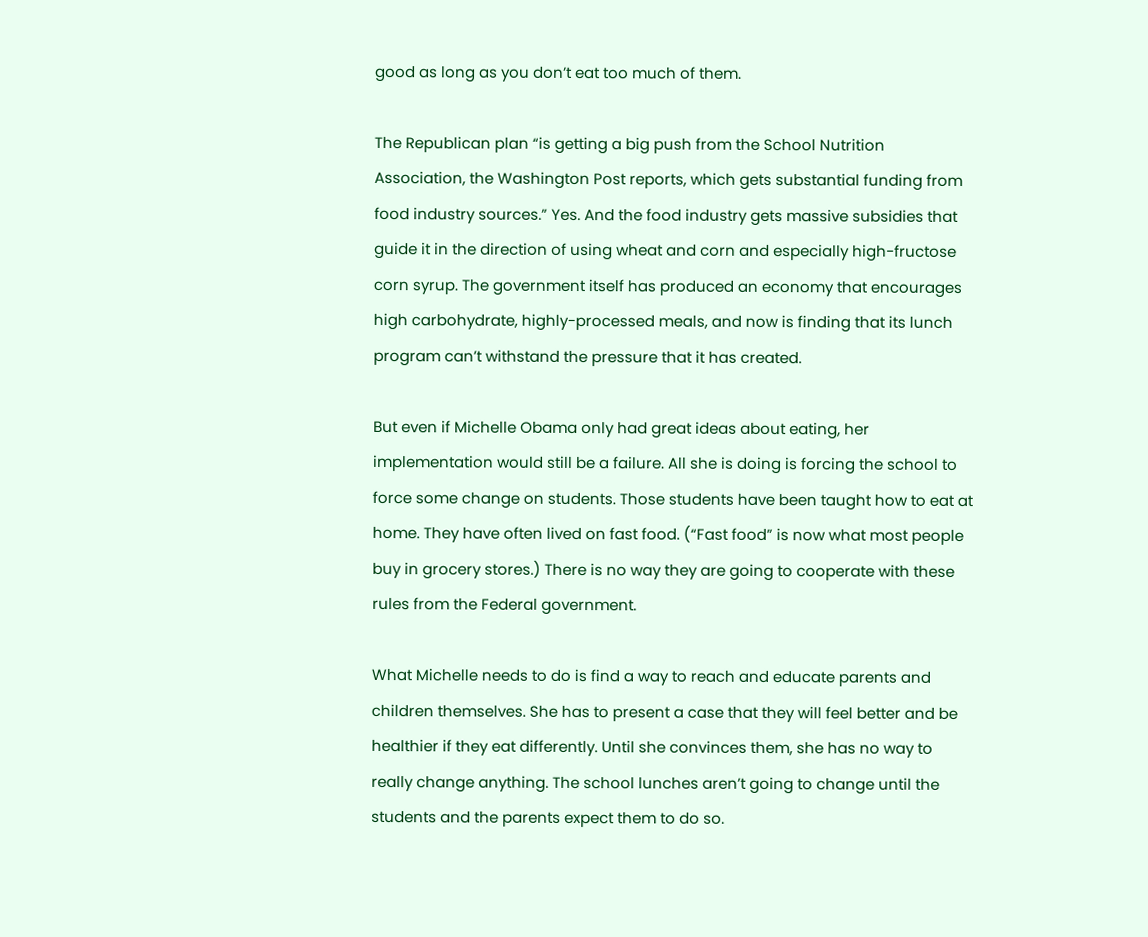good as long as you don’t eat too much of them.

The Republican plan “is getting a big push from the School Nutrition Association, the Washington Post reports, which gets substantial funding from food industry sources.” Yes. And the food industry gets massive subsidies that guide it in the direction of using wheat and corn and especially high-fructose corn syrup. The government itself has produced an economy that encourages high carbohydrate, highly-processed meals, and now is finding that its lunch program can’t withstand the pressure that it has created.

But even if Michelle Obama only had great ideas about eating, her implementation would still be a failure. All she is doing is forcing the school to force some change on students. Those students have been taught how to eat at home. They have often lived on fast food. (“Fast food” is now what most people buy in grocery stores.) There is no way they are going to cooperate with these rules from the Federal government.

What Michelle needs to do is find a way to reach and educate parents and children themselves. She has to present a case that they will feel better and be healthier if they eat differently. Until she convinces them, she has no way to really change anything. The school lunches aren’t going to change until the students and the parents expect them to do so.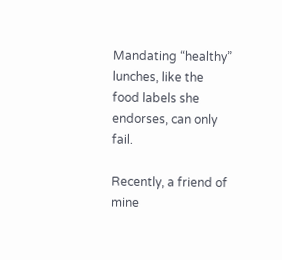Mandating “healthy” lunches, like the food labels she endorses, can only fail.

Recently, a friend of mine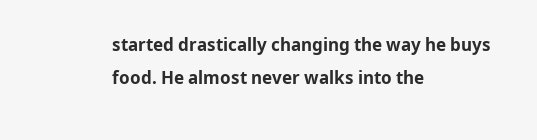started drastically changing the way he buys food. He almost never walks into the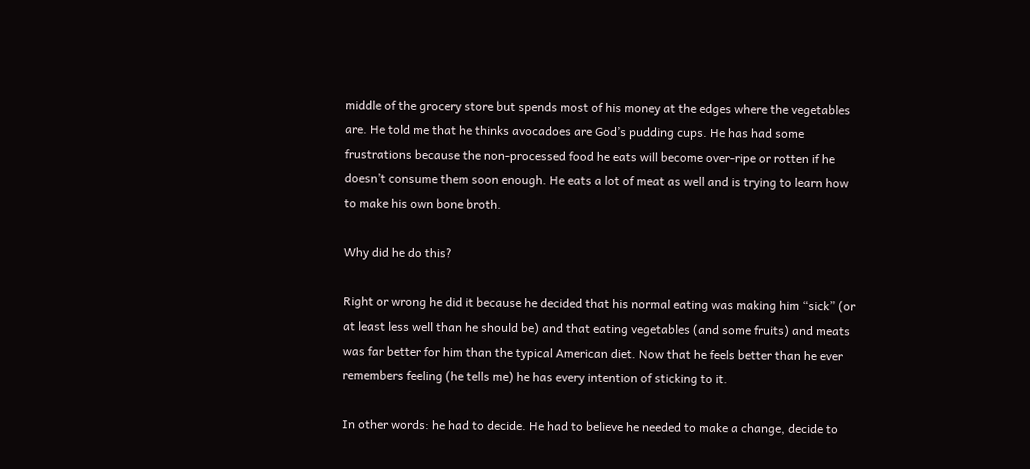middle of the grocery store but spends most of his money at the edges where the vegetables are. He told me that he thinks avocadoes are God’s pudding cups. He has had some frustrations because the non-processed food he eats will become over-ripe or rotten if he doesn’t consume them soon enough. He eats a lot of meat as well and is trying to learn how to make his own bone broth.

Why did he do this?

Right or wrong he did it because he decided that his normal eating was making him “sick” (or at least less well than he should be) and that eating vegetables (and some fruits) and meats was far better for him than the typical American diet. Now that he feels better than he ever remembers feeling (he tells me) he has every intention of sticking to it.

In other words: he had to decide. He had to believe he needed to make a change, decide to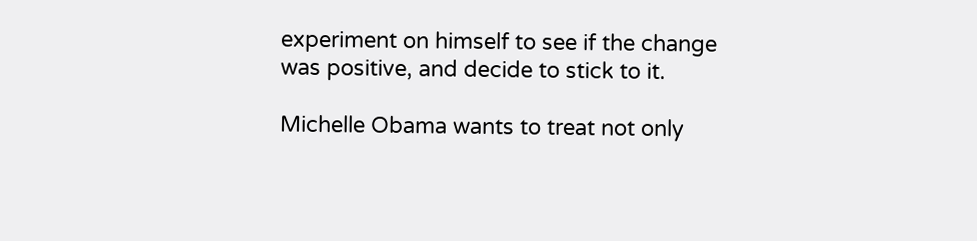experiment on himself to see if the change was positive, and decide to stick to it.

Michelle Obama wants to treat not only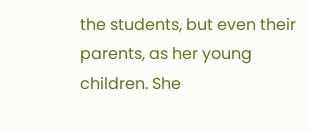the students, but even their parents, as her young children. She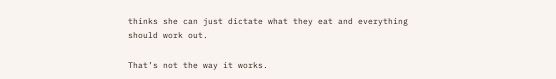thinks she can just dictate what they eat and everything should work out.

That’s not the way it works.